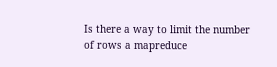Is there a way to limit the number of rows a mapreduce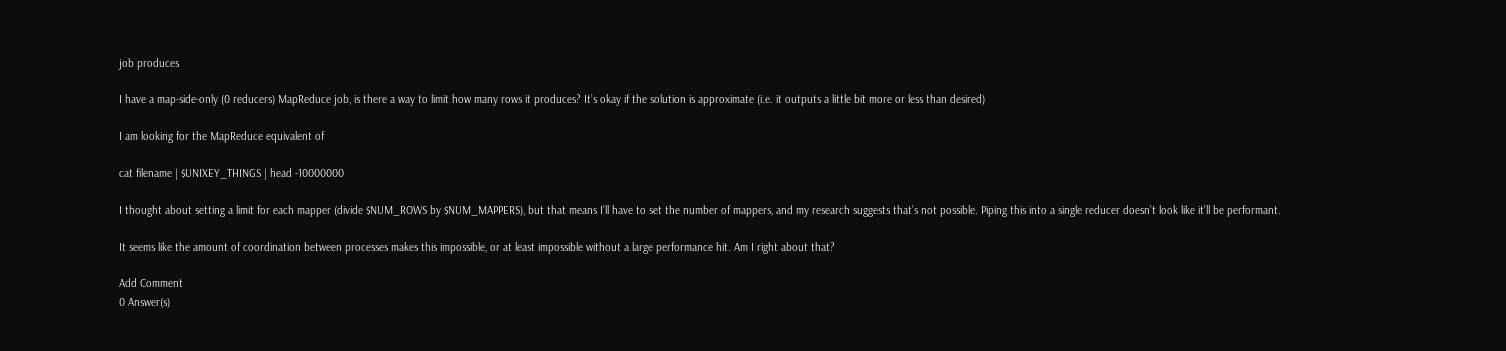job produces

I have a map-side-only (0 reducers) MapReduce job, is there a way to limit how many rows it produces? It’s okay if the solution is approximate (i.e. it outputs a little bit more or less than desired)

I am looking for the MapReduce equivalent of

cat filename | $UNIXEY_THINGS | head -10000000

I thought about setting a limit for each mapper (divide $NUM_ROWS by $NUM_MAPPERS), but that means I’ll have to set the number of mappers, and my research suggests that’s not possible. Piping this into a single reducer doesn’t look like it’ll be performant.

It seems like the amount of coordination between processes makes this impossible, or at least impossible without a large performance hit. Am I right about that?

Add Comment
0 Answer(s)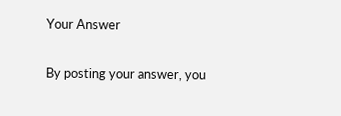Your Answer

By posting your answer, you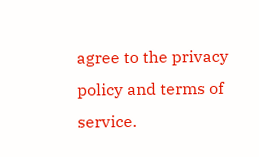agree to the privacy policy and terms of service.